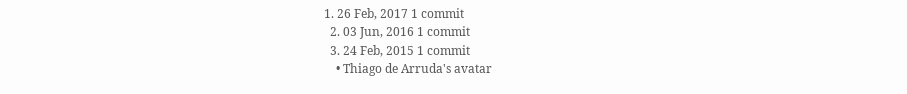1. 26 Feb, 2017 1 commit
  2. 03 Jun, 2016 1 commit
  3. 24 Feb, 2015 1 commit
    • Thiago de Arruda's avatar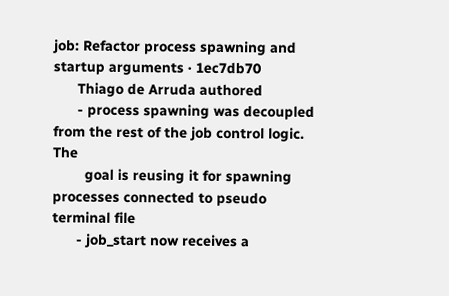job: Refactor process spawning and startup arguments · 1ec7db70
      Thiago de Arruda authored
      - process spawning was decoupled from the rest of the job control logic.  The
        goal is reusing it for spawning processes connected to pseudo terminal file
      - job_start now receives a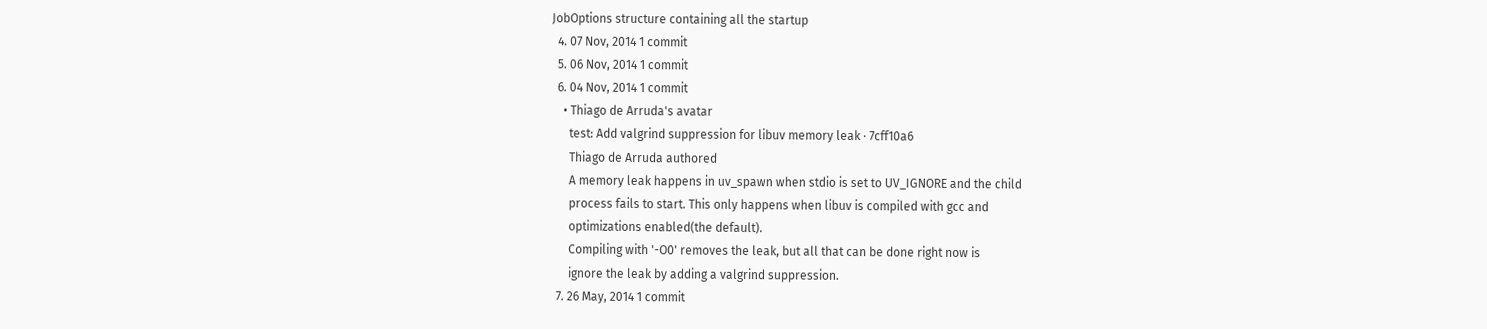JobOptions structure containing all the startup
  4. 07 Nov, 2014 1 commit
  5. 06 Nov, 2014 1 commit
  6. 04 Nov, 2014 1 commit
    • Thiago de Arruda's avatar
      test: Add valgrind suppression for libuv memory leak · 7cff10a6
      Thiago de Arruda authored
      A memory leak happens in uv_spawn when stdio is set to UV_IGNORE and the child
      process fails to start. This only happens when libuv is compiled with gcc and
      optimizations enabled(the default).
      Compiling with '-O0' removes the leak, but all that can be done right now is
      ignore the leak by adding a valgrind suppression.
  7. 26 May, 2014 1 commit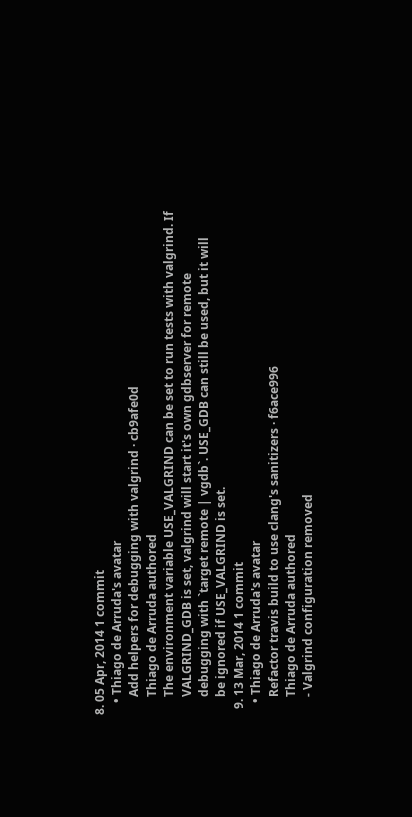8. 05 Apr, 2014 1 commit
    • Thiago de Arruda's avatar
      Add helpers for debugging with valgrind · cb9afe0d
      Thiago de Arruda authored
      The environment variable USE_VALGRIND can be set to run tests with valgrind. If
      VALGRIND_GDB is set, valgrind will start it's own gdbserver for remote
      debugging with `target remote | vgdb`. USE_GDB can still be used, but it will
      be ignored if USE_VALGRIND is set.
  9. 13 Mar, 2014 1 commit
    • Thiago de Arruda's avatar
      Refactor travis build to use clang's sanitizers · f6ace996
      Thiago de Arruda authored
      - Valgrind configuration removed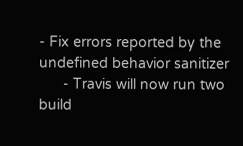- Fix errors reported by the undefined behavior sanitizer
      - Travis will now run two build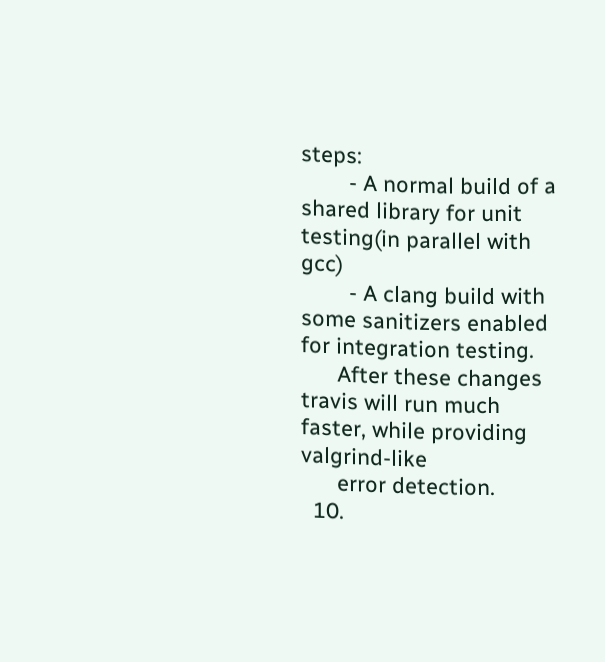steps:
        - A normal build of a shared library for unit testing(in parallel with gcc)
        - A clang build with some sanitizers enabled for integration testing.
      After these changes travis will run much faster, while providing valgrind-like
      error detection.
  10.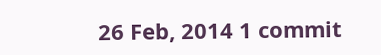26 Feb, 2014 1 commit